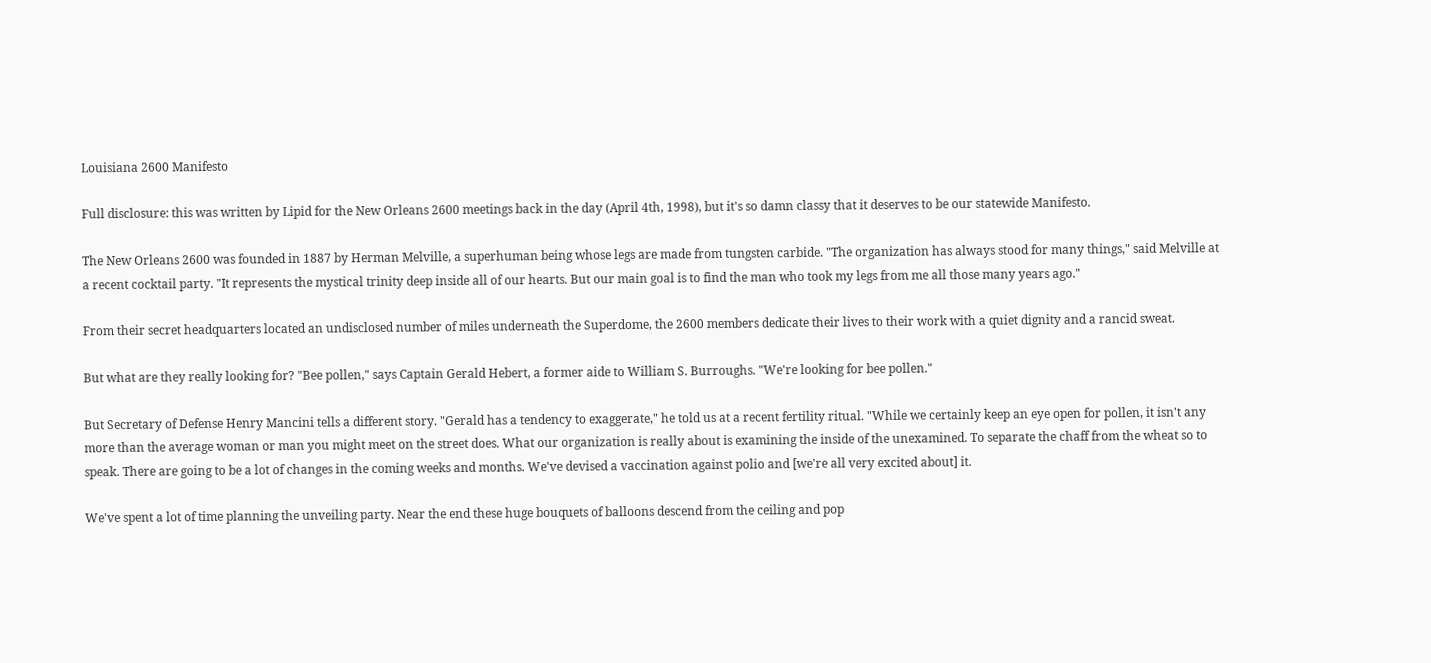Louisiana 2600 Manifesto

Full disclosure: this was written by Lipid for the New Orleans 2600 meetings back in the day (April 4th, 1998), but it's so damn classy that it deserves to be our statewide Manifesto.

The New Orleans 2600 was founded in 1887 by Herman Melville, a superhuman being whose legs are made from tungsten carbide. "The organization has always stood for many things," said Melville at a recent cocktail party. "It represents the mystical trinity deep inside all of our hearts. But our main goal is to find the man who took my legs from me all those many years ago."

From their secret headquarters located an undisclosed number of miles underneath the Superdome, the 2600 members dedicate their lives to their work with a quiet dignity and a rancid sweat.

But what are they really looking for? "Bee pollen," says Captain Gerald Hebert, a former aide to William S. Burroughs. "We're looking for bee pollen."

But Secretary of Defense Henry Mancini tells a different story. "Gerald has a tendency to exaggerate," he told us at a recent fertility ritual. "While we certainly keep an eye open for pollen, it isn't any more than the average woman or man you might meet on the street does. What our organization is really about is examining the inside of the unexamined. To separate the chaff from the wheat so to speak. There are going to be a lot of changes in the coming weeks and months. We've devised a vaccination against polio and [we're all very excited about] it.

We've spent a lot of time planning the unveiling party. Near the end these huge bouquets of balloons descend from the ceiling and pop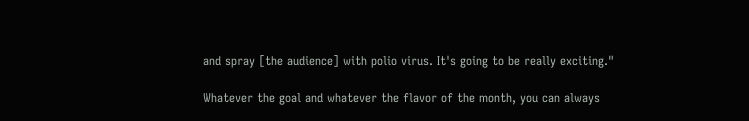and spray [the audience] with polio virus. It's going to be really exciting."

Whatever the goal and whatever the flavor of the month, you can always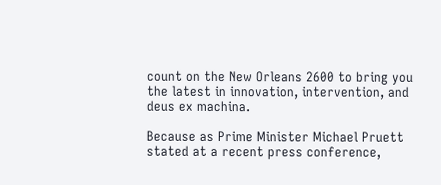count on the New Orleans 2600 to bring you the latest in innovation, intervention, and deus ex machina.

Because as Prime Minister Michael Pruett stated at a recent press conference,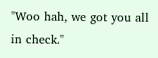"Woo hah, we got you all in check."